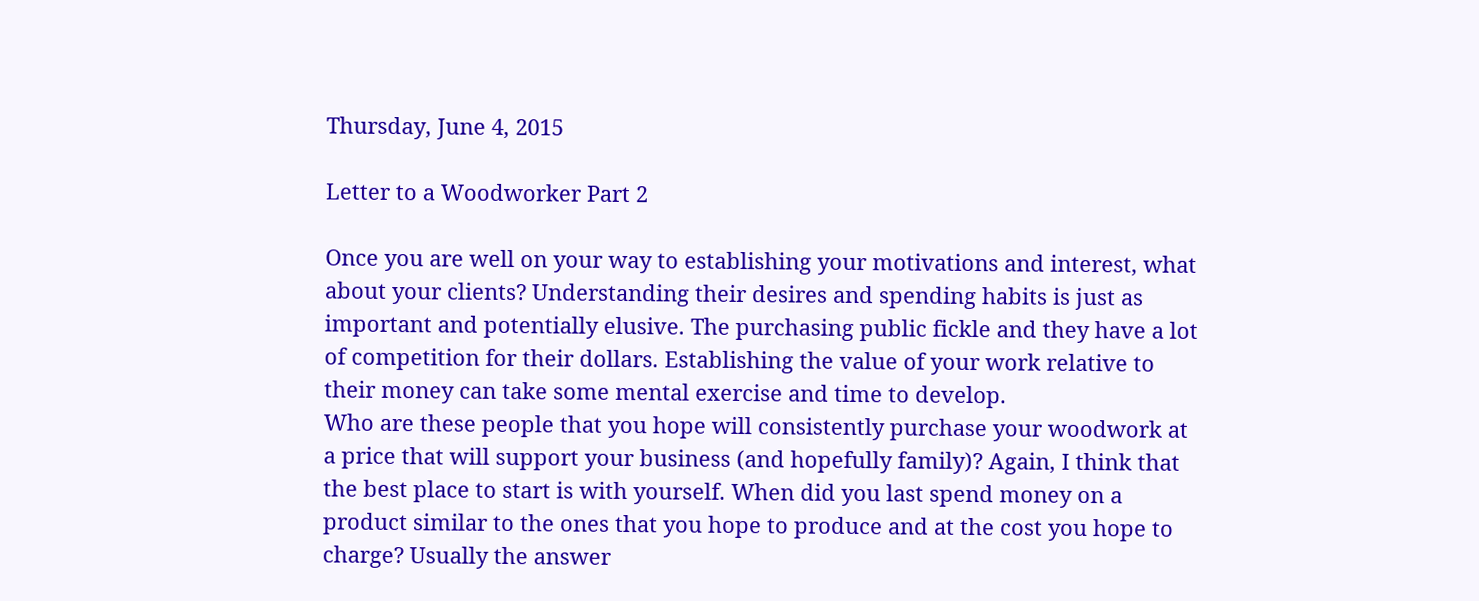Thursday, June 4, 2015

Letter to a Woodworker Part 2

Once you are well on your way to establishing your motivations and interest, what about your clients? Understanding their desires and spending habits is just as important and potentially elusive. The purchasing public fickle and they have a lot of competition for their dollars. Establishing the value of your work relative to their money can take some mental exercise and time to develop.
Who are these people that you hope will consistently purchase your woodwork at a price that will support your business (and hopefully family)? Again, I think that the best place to start is with yourself. When did you last spend money on a product similar to the ones that you hope to produce and at the cost you hope to charge? Usually the answer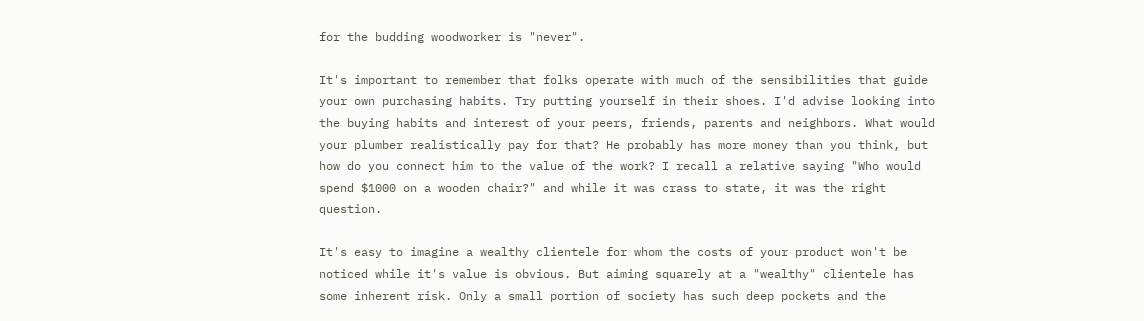for the budding woodworker is "never".

It's important to remember that folks operate with much of the sensibilities that guide your own purchasing habits. Try putting yourself in their shoes. I'd advise looking into the buying habits and interest of your peers, friends, parents and neighbors. What would your plumber realistically pay for that? He probably has more money than you think, but how do you connect him to the value of the work? I recall a relative saying "Who would spend $1000 on a wooden chair?" and while it was crass to state, it was the right question.

It's easy to imagine a wealthy clientele for whom the costs of your product won't be noticed while it's value is obvious. But aiming squarely at a "wealthy" clientele has some inherent risk. Only a small portion of society has such deep pockets and the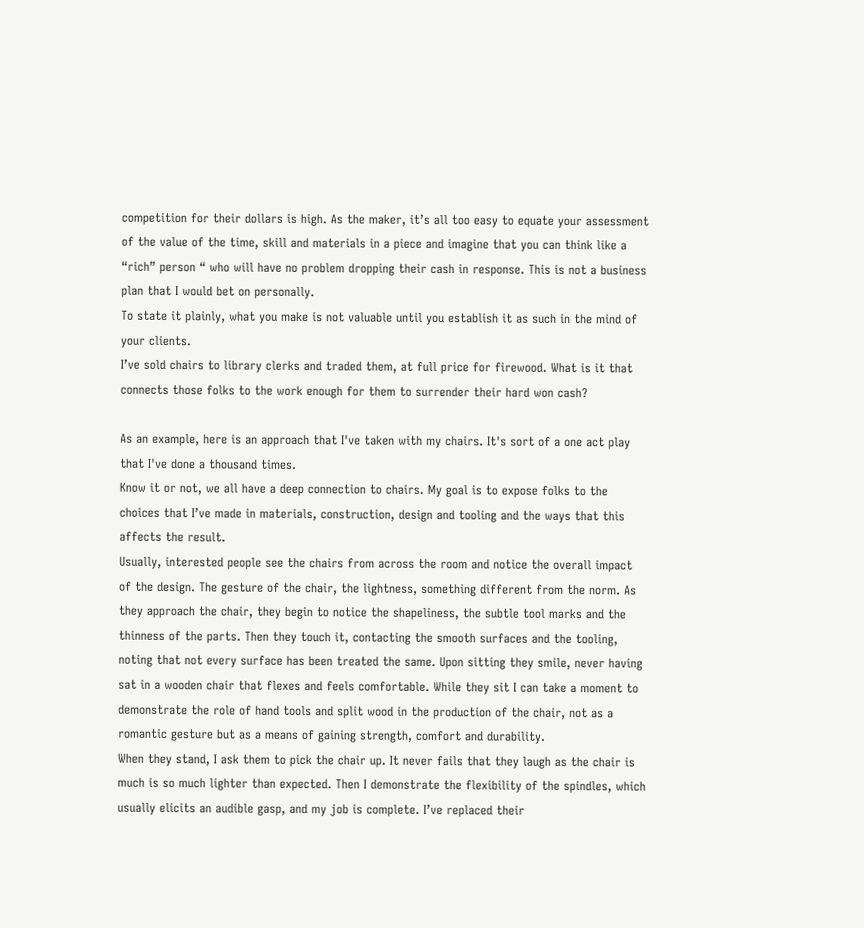competition for their dollars is high. As the maker, it’s all too easy to equate your assessment of the value of the time, skill and materials in a piece and imagine that you can think like a “rich” person “ who will have no problem dropping their cash in response. This is not a business plan that I would bet on personally.
To state it plainly, what you make is not valuable until you establish it as such in the mind of your clients.
I’ve sold chairs to library clerks and traded them, at full price for firewood. What is it that connects those folks to the work enough for them to surrender their hard won cash?

As an example, here is an approach that I've taken with my chairs. It's sort of a one act play that I've done a thousand times.
Know it or not, we all have a deep connection to chairs. My goal is to expose folks to the choices that I’ve made in materials, construction, design and tooling and the ways that this affects the result.
Usually, interested people see the chairs from across the room and notice the overall impact of the design. The gesture of the chair, the lightness, something different from the norm. As they approach the chair, they begin to notice the shapeliness, the subtle tool marks and the thinness of the parts. Then they touch it, contacting the smooth surfaces and the tooling, noting that not every surface has been treated the same. Upon sitting they smile, never having sat in a wooden chair that flexes and feels comfortable. While they sit I can take a moment to demonstrate the role of hand tools and split wood in the production of the chair, not as a romantic gesture but as a means of gaining strength, comfort and durability.
When they stand, I ask them to pick the chair up. It never fails that they laugh as the chair is much is so much lighter than expected. Then I demonstrate the flexibility of the spindles, which usually elicits an audible gasp, and my job is complete. I’ve replaced their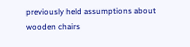previously held assumptions about wooden chairs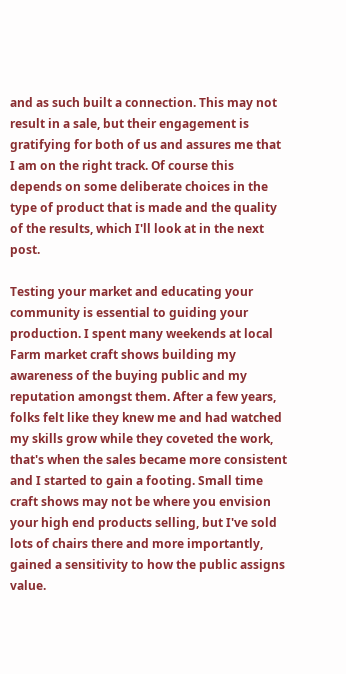and as such built a connection. This may not result in a sale, but their engagement is gratifying for both of us and assures me that I am on the right track. Of course this depends on some deliberate choices in the type of product that is made and the quality of the results, which I'll look at in the next post.

Testing your market and educating your community is essential to guiding your production. I spent many weekends at local Farm market craft shows building my awareness of the buying public and my reputation amongst them. After a few years, folks felt like they knew me and had watched my skills grow while they coveted the work, that's when the sales became more consistent and I started to gain a footing. Small time craft shows may not be where you envision your high end products selling, but I've sold lots of chairs there and more importantly, gained a sensitivity to how the public assigns value.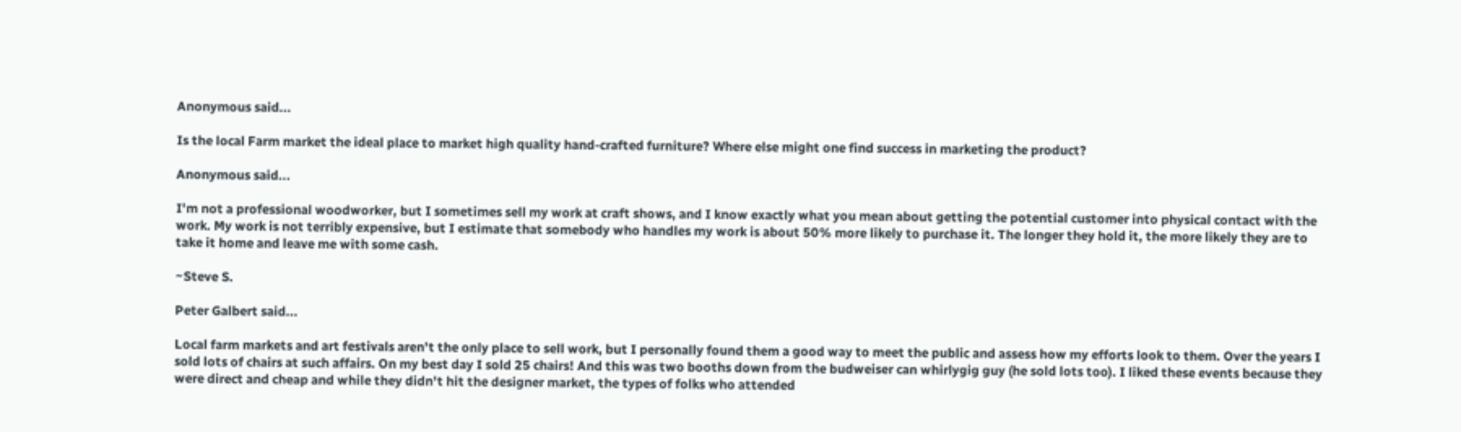Anonymous said...

Is the local Farm market the ideal place to market high quality hand-crafted furniture? Where else might one find success in marketing the product?

Anonymous said...

I'm not a professional woodworker, but I sometimes sell my work at craft shows, and I know exactly what you mean about getting the potential customer into physical contact with the work. My work is not terribly expensive, but I estimate that somebody who handles my work is about 50% more likely to purchase it. The longer they hold it, the more likely they are to take it home and leave me with some cash.

~Steve S.

Peter Galbert said...

Local farm markets and art festivals aren't the only place to sell work, but I personally found them a good way to meet the public and assess how my efforts look to them. Over the years I sold lots of chairs at such affairs. On my best day I sold 25 chairs! And this was two booths down from the budweiser can whirlygig guy (he sold lots too). I liked these events because they were direct and cheap and while they didn't hit the designer market, the types of folks who attended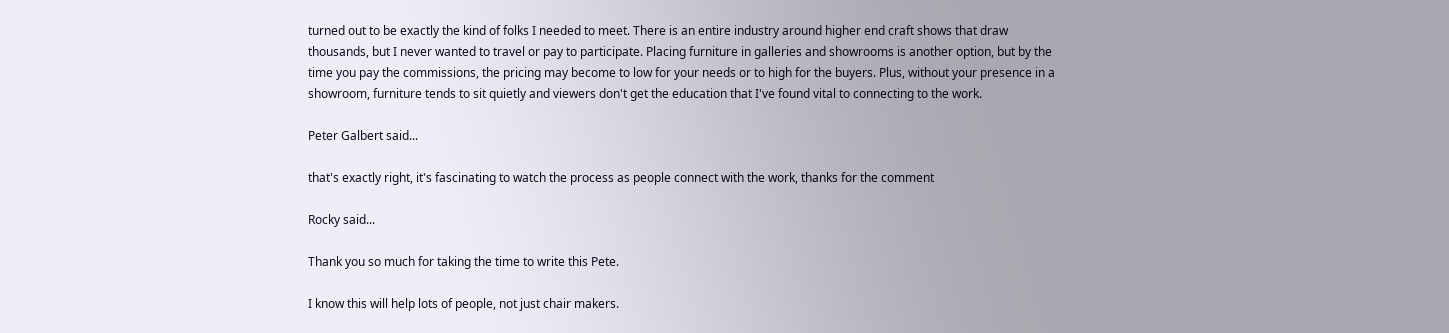turned out to be exactly the kind of folks I needed to meet. There is an entire industry around higher end craft shows that draw thousands, but I never wanted to travel or pay to participate. Placing furniture in galleries and showrooms is another option, but by the time you pay the commissions, the pricing may become to low for your needs or to high for the buyers. Plus, without your presence in a showroom, furniture tends to sit quietly and viewers don't get the education that I've found vital to connecting to the work.

Peter Galbert said...

that's exactly right, it's fascinating to watch the process as people connect with the work, thanks for the comment

Rocky said...

Thank you so much for taking the time to write this Pete.

I know this will help lots of people, not just chair makers.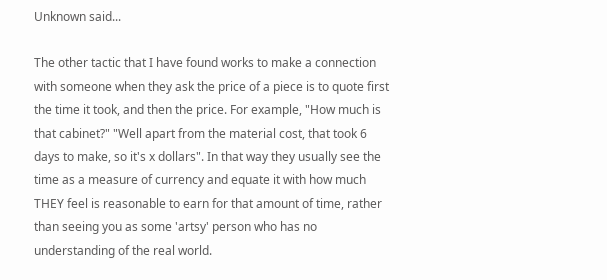Unknown said...

The other tactic that I have found works to make a connection with someone when they ask the price of a piece is to quote first the time it took, and then the price. For example, "How much is that cabinet?" "Well apart from the material cost, that took 6 days to make, so it's x dollars". In that way they usually see the time as a measure of currency and equate it with how much THEY feel is reasonable to earn for that amount of time, rather than seeing you as some 'artsy' person who has no understanding of the real world.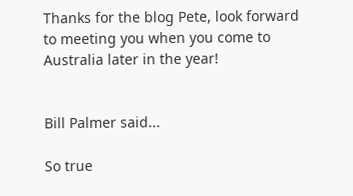Thanks for the blog Pete, look forward to meeting you when you come to Australia later in the year!


Bill Palmer said...

So true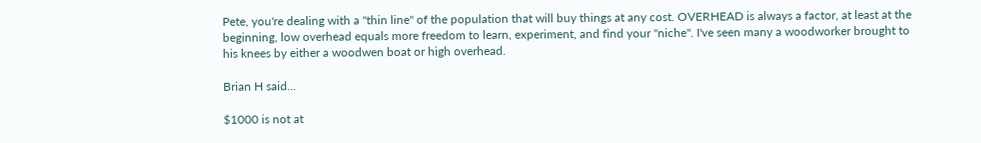Pete, you're dealing with a "thin line" of the population that will buy things at any cost. OVERHEAD is always a factor, at least at the beginning, low overhead equals more freedom to learn, experiment, and find your "niche". I've seen many a woodworker brought to his knees by either a woodwen boat or high overhead.

Brian H said...

$1000 is not at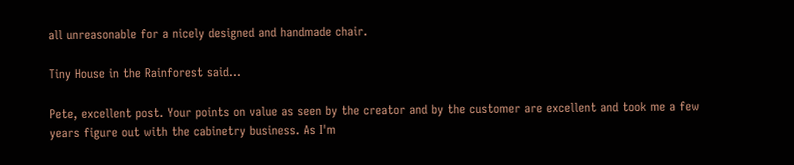all unreasonable for a nicely designed and handmade chair.

Tiny House in the Rainforest said...

Pete, excellent post. Your points on value as seen by the creator and by the customer are excellent and took me a few years figure out with the cabinetry business. As I'm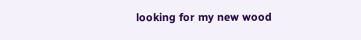looking for my new wood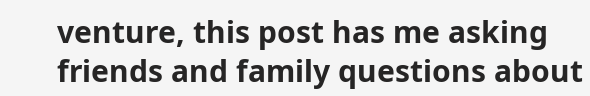venture, this post has me asking friends and family questions about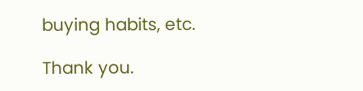buying habits, etc.

Thank you.